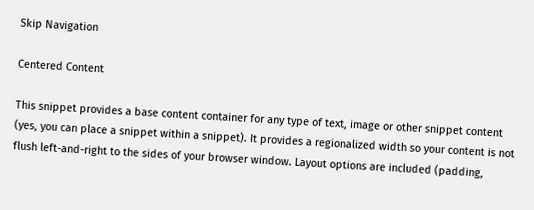Skip Navigation

Centered Content

This snippet provides a base content container for any type of text, image or other snippet content (yes, you can place a snippet within a snippet). It provides a regionalized width so your content is not flush left-and-right to the sides of your browser window. Layout options are included (padding,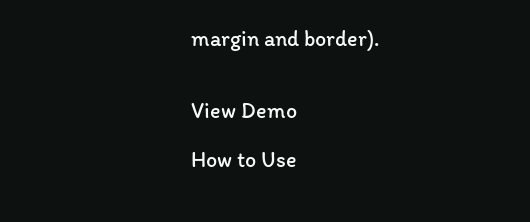margin and border).


View Demo

How to Use